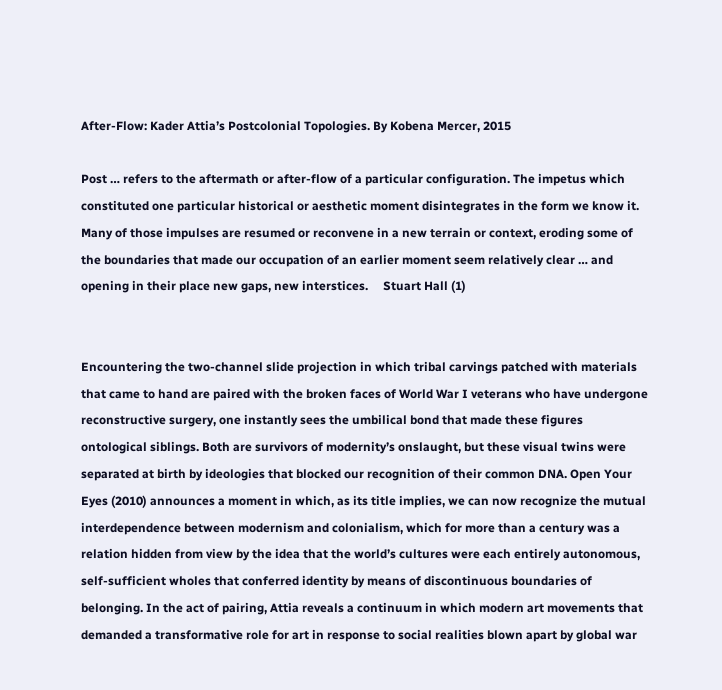After-Flow: Kader Attia’s Postcolonial Topologies. By Kobena Mercer, 2015

Post … refers to the aftermath or after-flow of a particular configuration. The impetus which constituted one particular historical or aesthetic moment disintegrates in the form we know it. Many of those impulses are resumed or reconvene in a new terrain or context, eroding some of the boundaries that made our occupation of an earlier moment seem relatively clear … and opening in their place new gaps, new interstices.     Stuart Hall (1)


Encountering the two-channel slide projection in which tribal carvings patched with materials that came to hand are paired with the broken faces of World War I veterans who have undergone reconstructive surgery, one instantly sees the umbilical bond that made these figures ontological siblings. Both are survivors of modernity’s onslaught, but these visual twins were separated at birth by ideologies that blocked our recognition of their common DNA. Open Your Eyes (2010) announces a moment in which, as its title implies, we can now recognize the mutual interdependence between modernism and colonialism, which for more than a century was a relation hidden from view by the idea that the world’s cultures were each entirely autonomous, self-sufficient wholes that conferred identity by means of discontinuous boundaries of belonging. In the act of pairing, Attia reveals a continuum in which modern art movements that demanded a transformative role for art in response to social realities blown apart by global war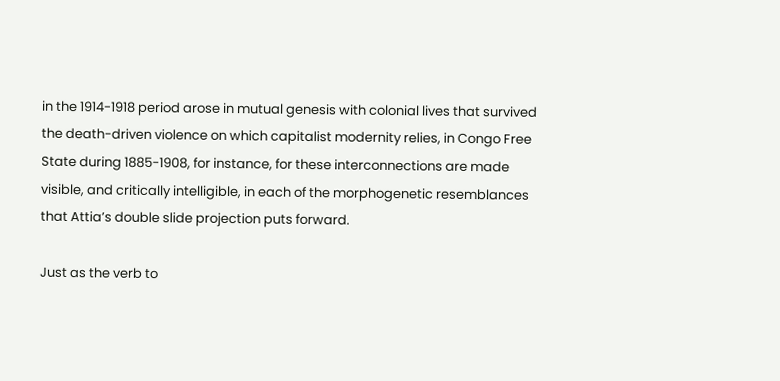in the 1914-1918 period arose in mutual genesis with colonial lives that survived the death-driven violence on which capitalist modernity relies, in Congo Free State during 1885-1908, for instance, for these interconnections are made visible, and critically intelligible, in each of the morphogenetic resemblances that Attia’s double slide projection puts forward.

Just as the verb to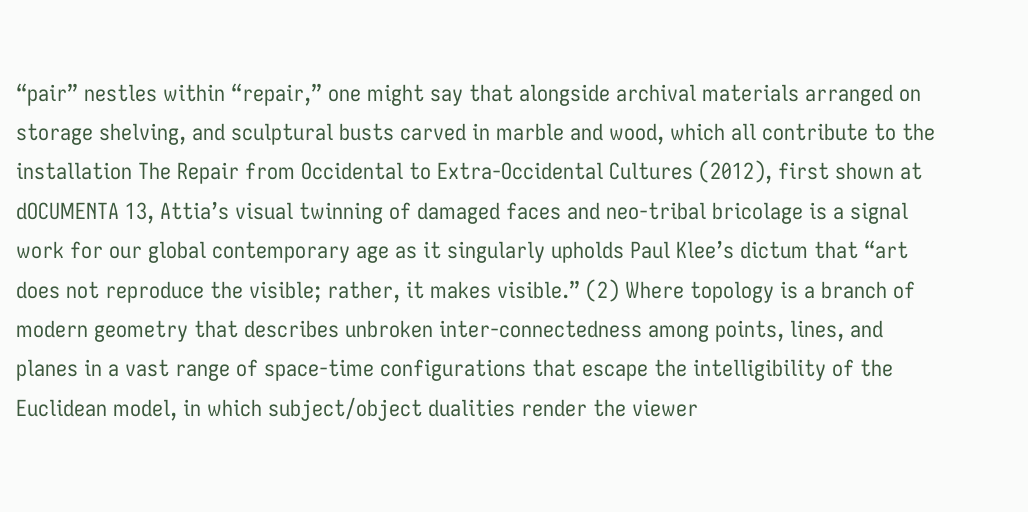“pair” nestles within “repair,” one might say that alongside archival materials arranged on storage shelving, and sculptural busts carved in marble and wood, which all contribute to the installation The Repair from Occidental to Extra-Occidental Cultures (2012), first shown at dOCUMENTA 13, Attia’s visual twinning of damaged faces and neo-tribal bricolage is a signal work for our global contemporary age as it singularly upholds Paul Klee’s dictum that “art does not reproduce the visible; rather, it makes visible.” (2) Where topology is a branch of modern geometry that describes unbroken inter-connectedness among points, lines, and planes in a vast range of space-time configurations that escape the intelligibility of the Euclidean model, in which subject/object dualities render the viewer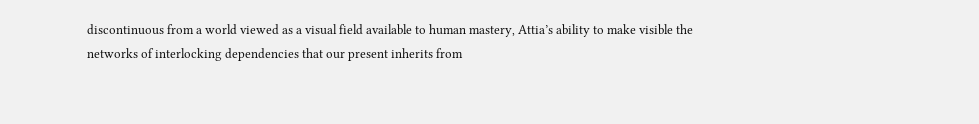discontinuous from a world viewed as a visual field available to human mastery, Attia’s ability to make visible the networks of interlocking dependencies that our present inherits from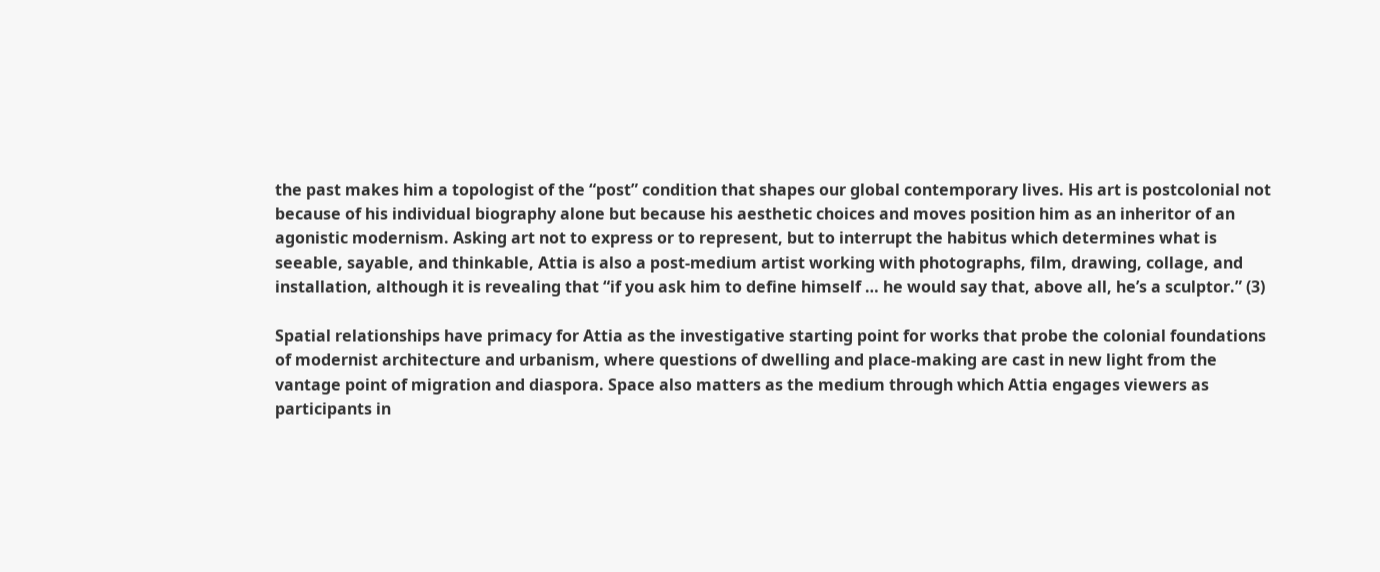the past makes him a topologist of the “post” condition that shapes our global contemporary lives. His art is postcolonial not because of his individual biography alone but because his aesthetic choices and moves position him as an inheritor of an agonistic modernism. Asking art not to express or to represent, but to interrupt the habitus which determines what is seeable, sayable, and thinkable, Attia is also a post-medium artist working with photographs, film, drawing, collage, and installation, although it is revealing that “if you ask him to define himself … he would say that, above all, he’s a sculptor.” (3)

Spatial relationships have primacy for Attia as the investigative starting point for works that probe the colonial foundations of modernist architecture and urbanism, where questions of dwelling and place-making are cast in new light from the vantage point of migration and diaspora. Space also matters as the medium through which Attia engages viewers as participants in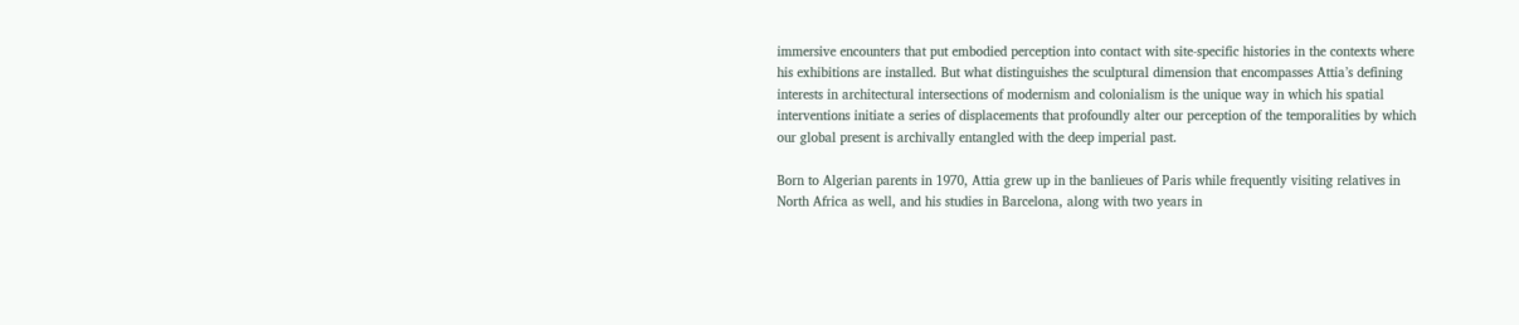immersive encounters that put embodied perception into contact with site-specific histories in the contexts where his exhibitions are installed. But what distinguishes the sculptural dimension that encompasses Attia’s defining interests in architectural intersections of modernism and colonialism is the unique way in which his spatial interventions initiate a series of displacements that profoundly alter our perception of the temporalities by which our global present is archivally entangled with the deep imperial past.

Born to Algerian parents in 1970, Attia grew up in the banlieues of Paris while frequently visiting relatives in North Africa as well, and his studies in Barcelona, along with two years in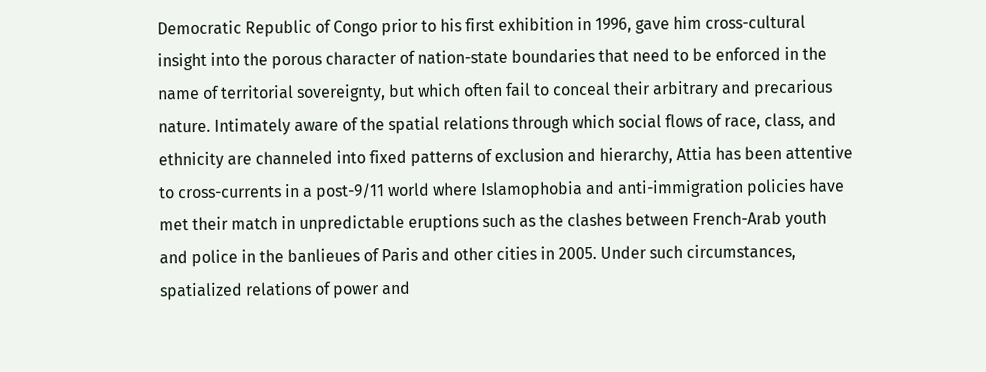Democratic Republic of Congo prior to his first exhibition in 1996, gave him cross-cultural insight into the porous character of nation-state boundaries that need to be enforced in the name of territorial sovereignty, but which often fail to conceal their arbitrary and precarious nature. Intimately aware of the spatial relations through which social flows of race, class, and ethnicity are channeled into fixed patterns of exclusion and hierarchy, Attia has been attentive to cross-currents in a post-9/11 world where Islamophobia and anti-immigration policies have met their match in unpredictable eruptions such as the clashes between French-Arab youth and police in the banlieues of Paris and other cities in 2005. Under such circumstances, spatialized relations of power and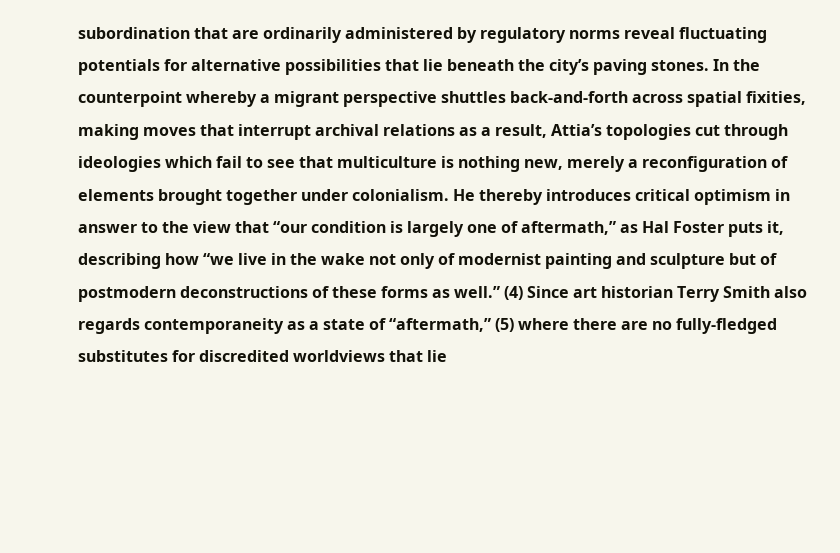subordination that are ordinarily administered by regulatory norms reveal fluctuating potentials for alternative possibilities that lie beneath the city’s paving stones. In the counterpoint whereby a migrant perspective shuttles back-and-forth across spatial fixities, making moves that interrupt archival relations as a result, Attia’s topologies cut through ideologies which fail to see that multiculture is nothing new, merely a reconfiguration of elements brought together under colonialism. He thereby introduces critical optimism in answer to the view that “our condition is largely one of aftermath,” as Hal Foster puts it, describing how “we live in the wake not only of modernist painting and sculpture but of postmodern deconstructions of these forms as well.” (4) Since art historian Terry Smith also regards contemporaneity as a state of “aftermath,” (5) where there are no fully-fledged substitutes for discredited worldviews that lie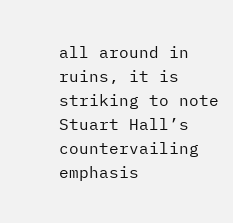all around in ruins, it is striking to note Stuart Hall’s countervailing emphasis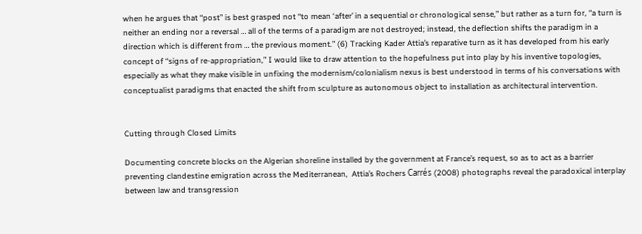when he argues that “post” is best grasped not “to mean ‘after’ in a sequential or chronological sense,” but rather as a turn for, “a turn is neither an ending nor a reversal … all of the terms of a paradigm are not destroyed; instead, the deflection shifts the paradigm in a direction which is different from … the previous moment.” (6) Tracking Kader Attia’s reparative turn as it has developed from his early concept of “signs of re-appropriation,” I would like to draw attention to the hopefulness put into play by his inventive topologies, especially as what they make visible in unfixing the modernism/colonialism nexus is best understood in terms of his conversations with conceptualist paradigms that enacted the shift from sculpture as autonomous object to installation as architectural intervention.


Cutting through Closed Limits

Documenting concrete blocks on the Algerian shoreline installed by the government at France’s request, so as to act as a barrier preventing clandestine emigration across the Mediterranean,  Attia’s Rochers Carrés (2008) photographs reveal the paradoxical interplay between law and transgression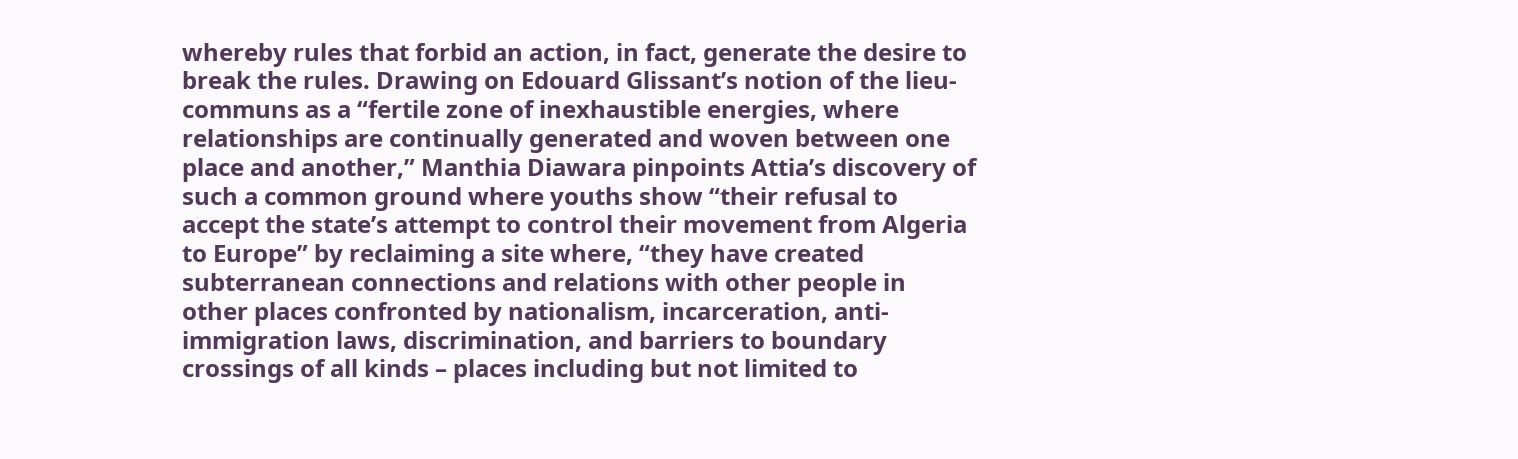whereby rules that forbid an action, in fact, generate the desire to break the rules. Drawing on Edouard Glissant’s notion of the lieu-communs as a “fertile zone of inexhaustible energies, where relationships are continually generated and woven between one place and another,” Manthia Diawara pinpoints Attia’s discovery of such a common ground where youths show “their refusal to accept the state’s attempt to control their movement from Algeria to Europe” by reclaiming a site where, “they have created subterranean connections and relations with other people in other places confronted by nationalism, incarceration, anti-immigration laws, discrimination, and barriers to boundary crossings of all kinds – places including but not limited to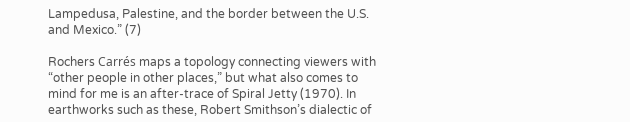Lampedusa, Palestine, and the border between the U.S. and Mexico.” (7)

Rochers Carrés maps a topology connecting viewers with “other people in other places,” but what also comes to mind for me is an after-trace of Spiral Jetty (1970). In earthworks such as these, Robert Smithson’s dialectic of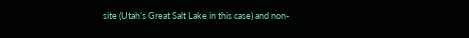site (Utah’s Great Salt Lake in this case) and non-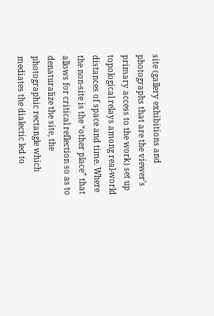site (gallery exhibitions and photographs that are the viewer’s primary access to the work) set up topological relays among real-world distances of space and time. Where the non-site is the “other place” that allows for critical reflection so as to denaturalize the site, the photographic rectangle which mediates the dialectic led to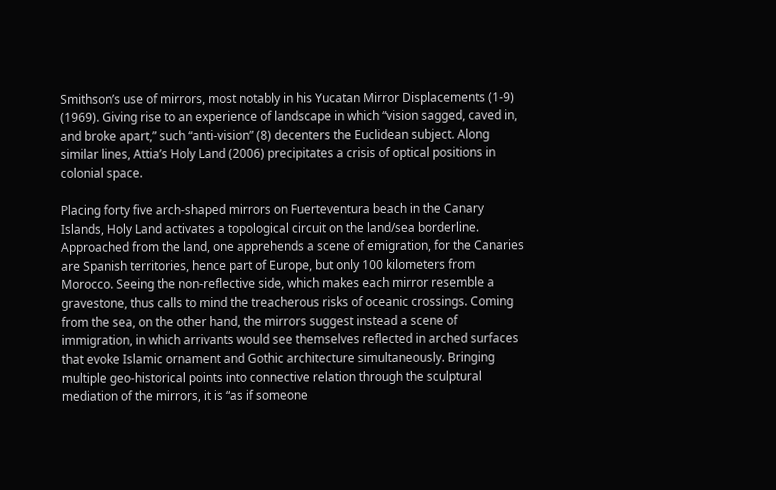Smithson’s use of mirrors, most notably in his Yucatan Mirror Displacements (1-9) (1969). Giving rise to an experience of landscape in which “vision sagged, caved in, and broke apart,” such “anti-vision” (8) decenters the Euclidean subject. Along similar lines, Attia’s Holy Land (2006) precipitates a crisis of optical positions in colonial space.

Placing forty five arch-shaped mirrors on Fuerteventura beach in the Canary Islands, Holy Land activates a topological circuit on the land/sea borderline. Approached from the land, one apprehends a scene of emigration, for the Canaries are Spanish territories, hence part of Europe, but only 100 kilometers from Morocco. Seeing the non-reflective side, which makes each mirror resemble a gravestone, thus calls to mind the treacherous risks of oceanic crossings. Coming from the sea, on the other hand, the mirrors suggest instead a scene of immigration, in which arrivants would see themselves reflected in arched surfaces that evoke Islamic ornament and Gothic architecture simultaneously. Bringing multiple geo-historical points into connective relation through the sculptural mediation of the mirrors, it is “as if someone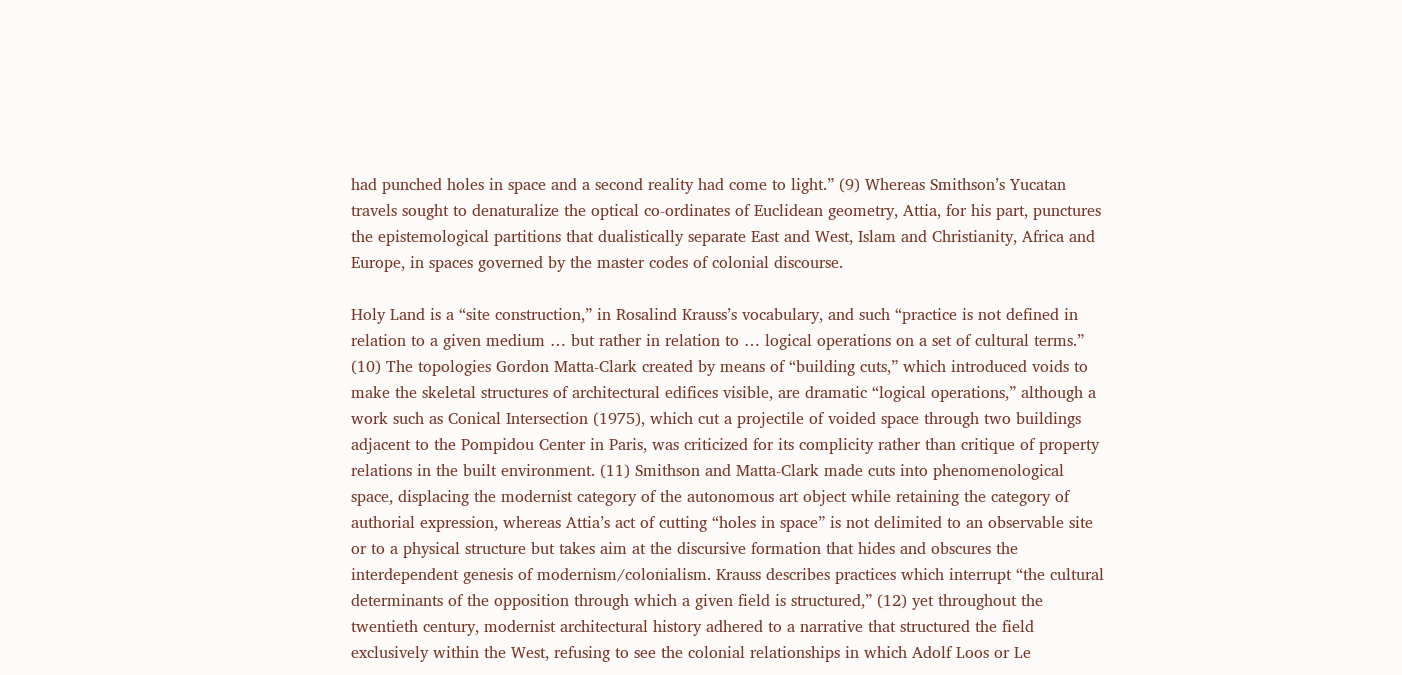had punched holes in space and a second reality had come to light.” (9) Whereas Smithson’s Yucatan travels sought to denaturalize the optical co-ordinates of Euclidean geometry, Attia, for his part, punctures the epistemological partitions that dualistically separate East and West, Islam and Christianity, Africa and Europe, in spaces governed by the master codes of colonial discourse.

Holy Land is a “site construction,” in Rosalind Krauss’s vocabulary, and such “practice is not defined in relation to a given medium … but rather in relation to … logical operations on a set of cultural terms.” (10) The topologies Gordon Matta-Clark created by means of “building cuts,” which introduced voids to make the skeletal structures of architectural edifices visible, are dramatic “logical operations,” although a work such as Conical Intersection (1975), which cut a projectile of voided space through two buildings adjacent to the Pompidou Center in Paris, was criticized for its complicity rather than critique of property relations in the built environment. (11) Smithson and Matta-Clark made cuts into phenomenological space, displacing the modernist category of the autonomous art object while retaining the category of authorial expression, whereas Attia’s act of cutting “holes in space” is not delimited to an observable site or to a physical structure but takes aim at the discursive formation that hides and obscures the interdependent genesis of modernism/colonialism. Krauss describes practices which interrupt “the cultural determinants of the opposition through which a given field is structured,” (12) yet throughout the twentieth century, modernist architectural history adhered to a narrative that structured the field exclusively within the West, refusing to see the colonial relationships in which Adolf Loos or Le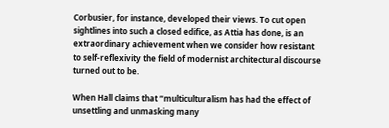Corbusier, for instance, developed their views. To cut open sightlines into such a closed edifice, as Attia has done, is an extraordinary achievement when we consider how resistant to self-reflexivity the field of modernist architectural discourse turned out to be.

When Hall claims that “multiculturalism has had the effect of unsettling and unmasking many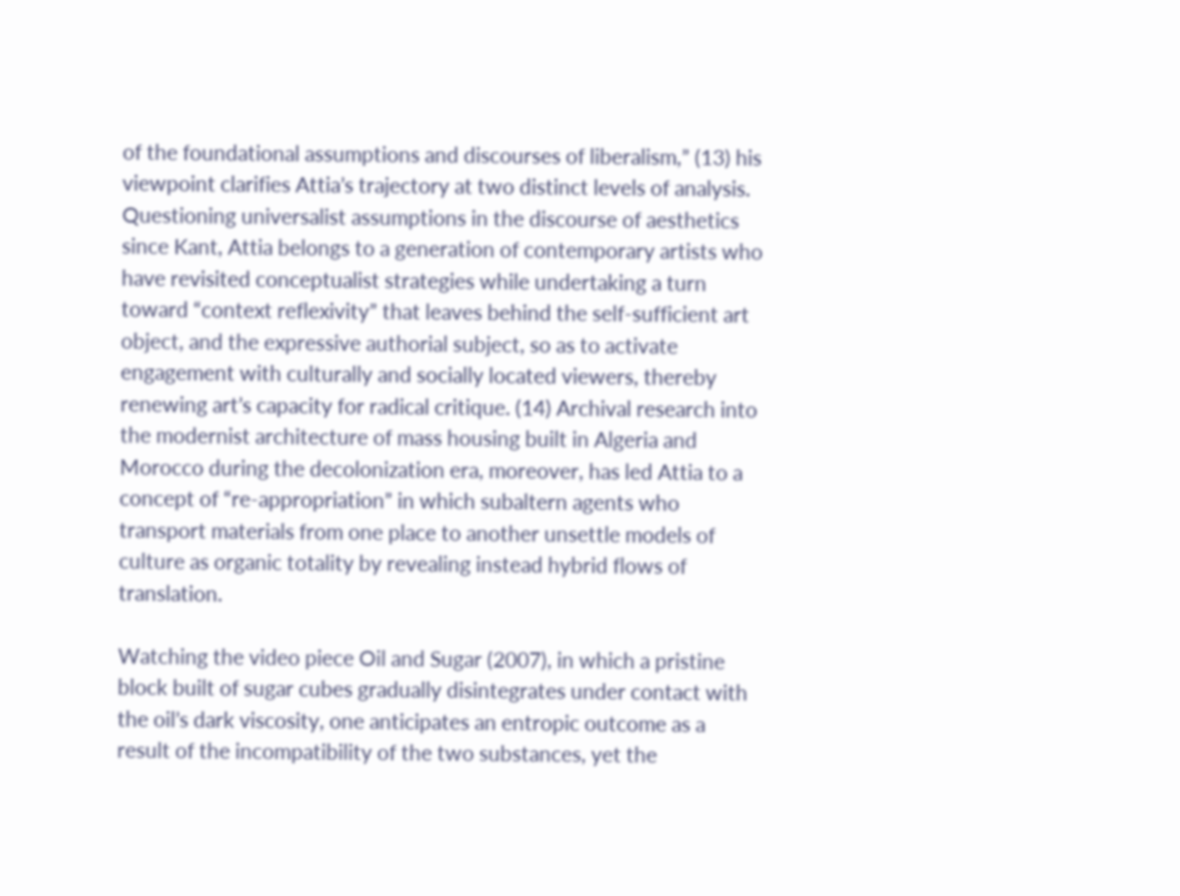of the foundational assumptions and discourses of liberalism,” (13) his viewpoint clarifies Attia’s trajectory at two distinct levels of analysis. Questioning universalist assumptions in the discourse of aesthetics since Kant, Attia belongs to a generation of contemporary artists who have revisited conceptualist strategies while undertaking a turn toward “context reflexivity” that leaves behind the self-sufficient art object, and the expressive authorial subject, so as to activate engagement with culturally and socially located viewers, thereby renewing art’s capacity for radical critique. (14) Archival research into the modernist architecture of mass housing built in Algeria and Morocco during the decolonization era, moreover, has led Attia to a concept of “re-appropriation” in which subaltern agents who transport materials from one place to another unsettle models of culture as organic totality by revealing instead hybrid flows of translation.

Watching the video piece Oil and Sugar (2007), in which a pristine block built of sugar cubes gradually disintegrates under contact with the oil’s dark viscosity, one anticipates an entropic outcome as a result of the incompatibility of the two substances, yet the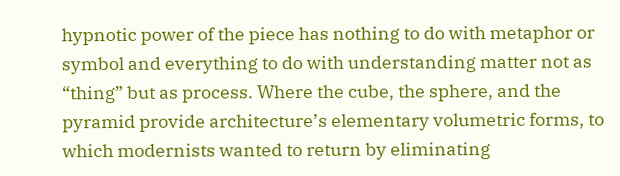hypnotic power of the piece has nothing to do with metaphor or symbol and everything to do with understanding matter not as “thing” but as process. Where the cube, the sphere, and the pyramid provide architecture’s elementary volumetric forms, to which modernists wanted to return by eliminating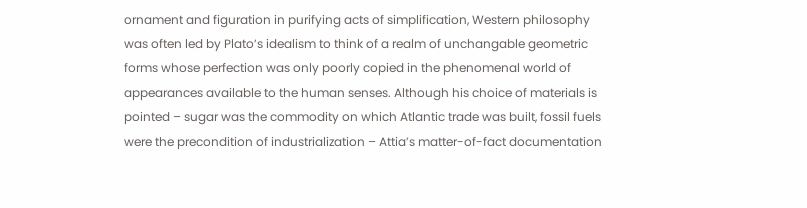ornament and figuration in purifying acts of simplification, Western philosophy was often led by Plato’s idealism to think of a realm of unchangable geometric forms whose perfection was only poorly copied in the phenomenal world of appearances available to the human senses. Although his choice of materials is pointed – sugar was the commodity on which Atlantic trade was built, fossil fuels were the precondition of industrialization – Attia’s matter-of-fact documentation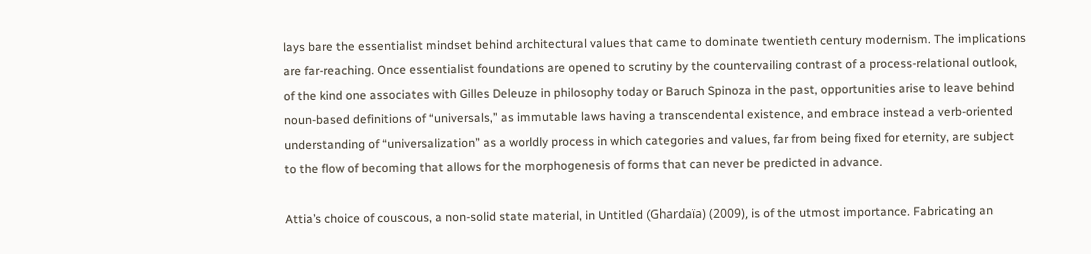lays bare the essentialist mindset behind architectural values that came to dominate twentieth century modernism. The implications are far-reaching. Once essentialist foundations are opened to scrutiny by the countervailing contrast of a process-relational outlook, of the kind one associates with Gilles Deleuze in philosophy today or Baruch Spinoza in the past, opportunities arise to leave behind noun-based definitions of “universals,” as immutable laws having a transcendental existence, and embrace instead a verb-oriented understanding of “universalization” as a worldly process in which categories and values, far from being fixed for eternity, are subject to the flow of becoming that allows for the morphogenesis of forms that can never be predicted in advance.

Attia’s choice of couscous, a non-solid state material, in Untitled (Ghardaïa) (2009), is of the utmost importance. Fabricating an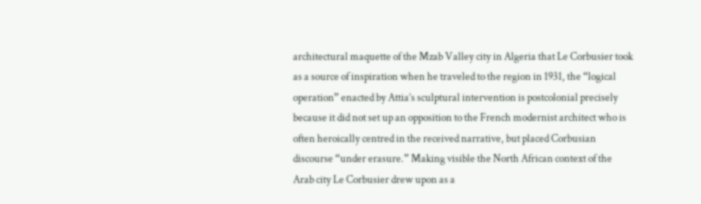architectural maquette of the Mzab Valley city in Algeria that Le Corbusier took as a source of inspiration when he traveled to the region in 1931, the “logical operation” enacted by Attia’s sculptural intervention is postcolonial precisely because it did not set up an opposition to the French modernist architect who is often heroically centred in the received narrative, but placed Corbusian discourse “under erasure.” Making visible the North African context of the Arab city Le Corbusier drew upon as a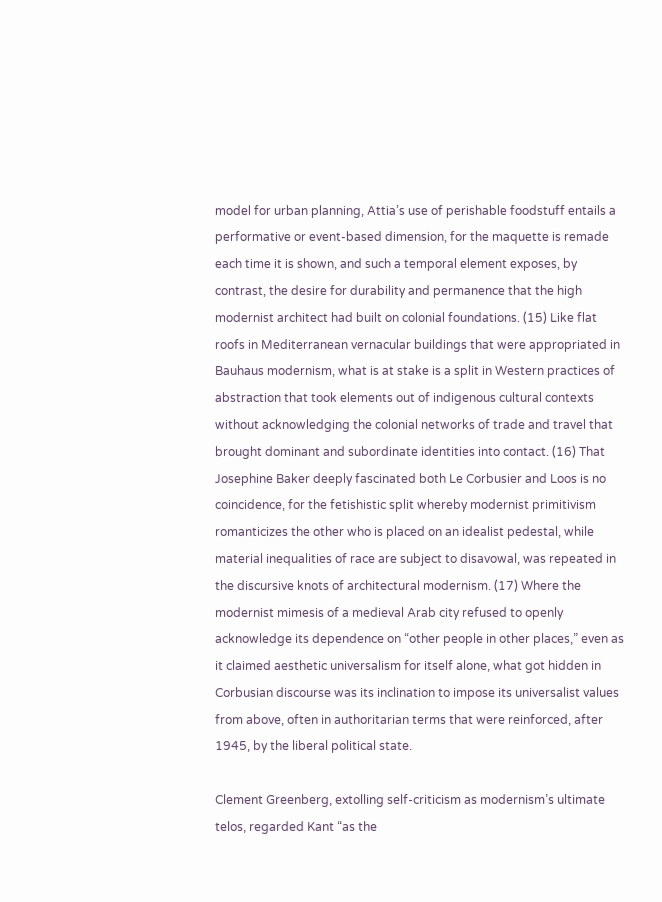model for urban planning, Attia’s use of perishable foodstuff entails a performative or event-based dimension, for the maquette is remade each time it is shown, and such a temporal element exposes, by contrast, the desire for durability and permanence that the high modernist architect had built on colonial foundations. (15) Like flat roofs in Mediterranean vernacular buildings that were appropriated in Bauhaus modernism, what is at stake is a split in Western practices of abstraction that took elements out of indigenous cultural contexts without acknowledging the colonial networks of trade and travel that brought dominant and subordinate identities into contact. (16) That Josephine Baker deeply fascinated both Le Corbusier and Loos is no coincidence, for the fetishistic split whereby modernist primitivism romanticizes the other who is placed on an idealist pedestal, while material inequalities of race are subject to disavowal, was repeated in the discursive knots of architectural modernism. (17) Where the modernist mimesis of a medieval Arab city refused to openly acknowledge its dependence on “other people in other places,” even as it claimed aesthetic universalism for itself alone, what got hidden in Corbusian discourse was its inclination to impose its universalist values from above, often in authoritarian terms that were reinforced, after 1945, by the liberal political state.

Clement Greenberg, extolling self-criticism as modernism’s ultimate telos, regarded Kant “as the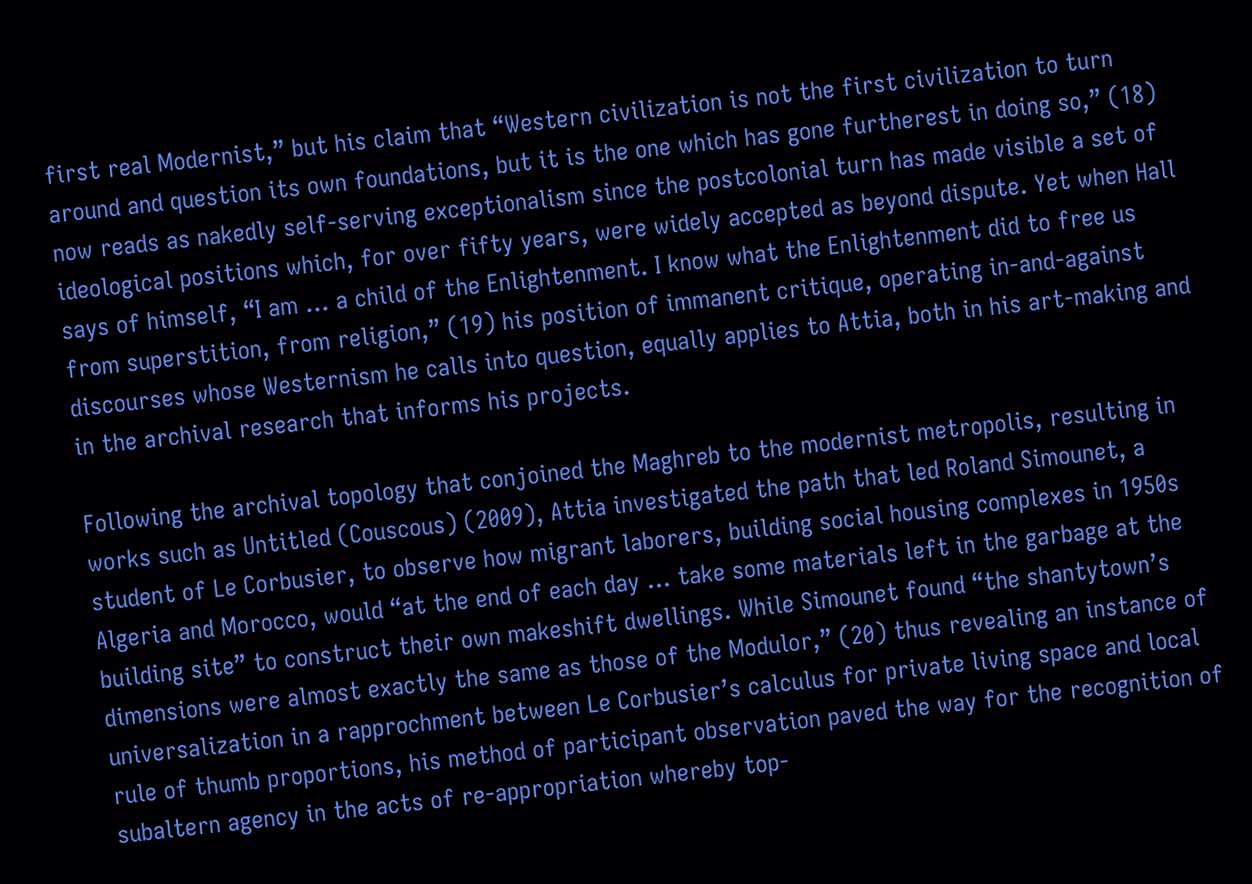first real Modernist,” but his claim that “Western civilization is not the first civilization to turn around and question its own foundations, but it is the one which has gone furtherest in doing so,” (18) now reads as nakedly self-serving exceptionalism since the postcolonial turn has made visible a set of ideological positions which, for over fifty years, were widely accepted as beyond dispute. Yet when Hall says of himself, “I am … a child of the Enlightenment. I know what the Enlightenment did to free us from superstition, from religion,” (19) his position of immanent critique, operating in-and-against discourses whose Westernism he calls into question, equally applies to Attia, both in his art-making and in the archival research that informs his projects.

Following the archival topology that conjoined the Maghreb to the modernist metropolis, resulting in works such as Untitled (Couscous) (2009), Attia investigated the path that led Roland Simounet, a student of Le Corbusier, to observe how migrant laborers, building social housing complexes in 1950s Algeria and Morocco, would “at the end of each day … take some materials left in the garbage at the building site” to construct their own makeshift dwellings. While Simounet found “the shantytown’s dimensions were almost exactly the same as those of the Modulor,” (20) thus revealing an instance of universalization in a rapprochment between Le Corbusier’s calculus for private living space and local rule of thumb proportions, his method of participant observation paved the way for the recognition of subaltern agency in the acts of re-appropriation whereby top-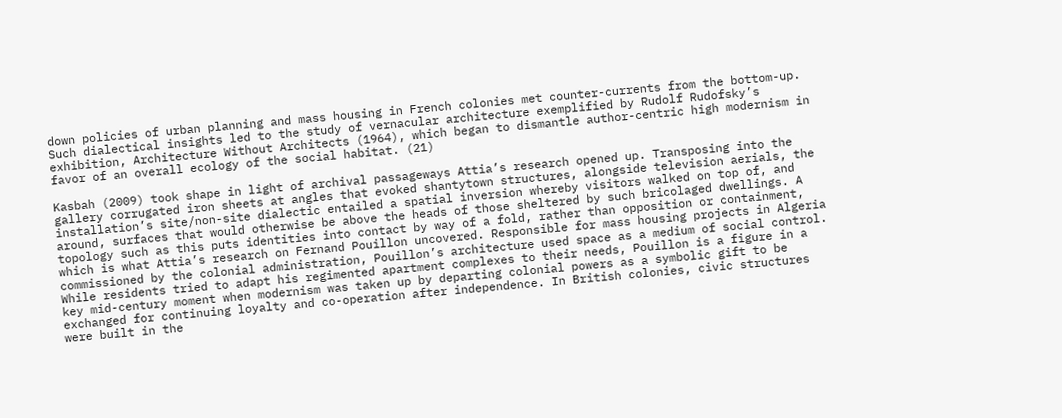down policies of urban planning and mass housing in French colonies met counter-currents from the bottom-up. Such dialectical insights led to the study of vernacular architecture exemplified by Rudolf Rudofsky’s exhibition, Architecture Without Architects (1964), which began to dismantle author-centric high modernism in favor of an overall ecology of the social habitat. (21)

Kasbah (2009) took shape in light of archival passageways Attia’s research opened up. Transposing into the gallery corrugated iron sheets at angles that evoked shantytown structures, alongside television aerials, the installation’s site/non-site dialectic entailed a spatial inversion whereby visitors walked on top of, and around, surfaces that would otherwise be above the heads of those sheltered by such bricolaged dwellings. A topology such as this puts identities into contact by way of a fold, rather than opposition or containment, which is what Attia’s research on Fernand Pouillon uncovered. Responsible for mass housing projects in Algeria commissioned by the colonial administration, Pouillon’s architecture used space as a medium of social control. While residents tried to adapt his regimented apartment complexes to their needs, Pouillon is a figure in a key mid-century moment when modernism was taken up by departing colonial powers as a symbolic gift to be exchanged for continuing loyalty and co-operation after independence. In British colonies, civic structures were built in the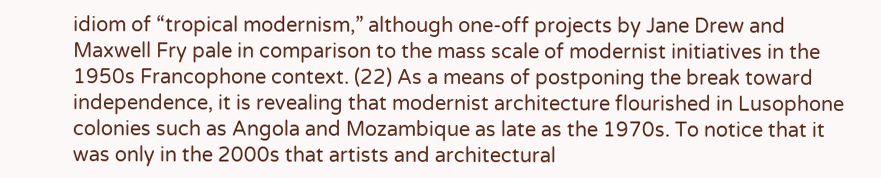idiom of “tropical modernism,” although one-off projects by Jane Drew and Maxwell Fry pale in comparison to the mass scale of modernist initiatives in the 1950s Francophone context. (22) As a means of postponing the break toward independence, it is revealing that modernist architecture flourished in Lusophone colonies such as Angola and Mozambique as late as the 1970s. To notice that it was only in the 2000s that artists and architectural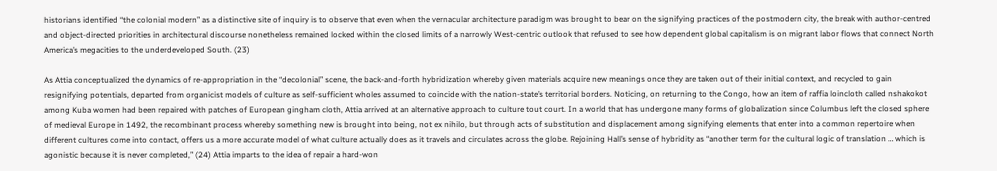historians identified “the colonial modern” as a distinctive site of inquiry is to observe that even when the vernacular architecture paradigm was brought to bear on the signifying practices of the postmodern city, the break with author-centred and object-directed priorities in architectural discourse nonetheless remained locked within the closed limits of a narrowly West-centric outlook that refused to see how dependent global capitalism is on migrant labor flows that connect North America’s megacities to the underdeveloped South. (23)

As Attia conceptualized the dynamics of re-appropriation in the “decolonial” scene, the back-and-forth hybridization whereby given materials acquire new meanings once they are taken out of their initial context, and recycled to gain resignifying potentials, departed from organicist models of culture as self-sufficient wholes assumed to coincide with the nation-state’s territorial borders. Noticing, on returning to the Congo, how an item of raffia loincloth called nshakokot among Kuba women had been repaired with patches of European gingham cloth, Attia arrived at an alternative approach to culture tout court. In a world that has undergone many forms of globalization since Columbus left the closed sphere of medieval Europe in 1492, the recombinant process whereby something new is brought into being, not ex nihilo, but through acts of substitution and displacement among signifying elements that enter into a common repertoire when different cultures come into contact, offers us a more accurate model of what culture actually does as it travels and circulates across the globe. Rejoining Hall’s sense of hybridity as “another term for the cultural logic of translation … which is agonistic because it is never completed,” (24) Attia imparts to the idea of repair a hard-won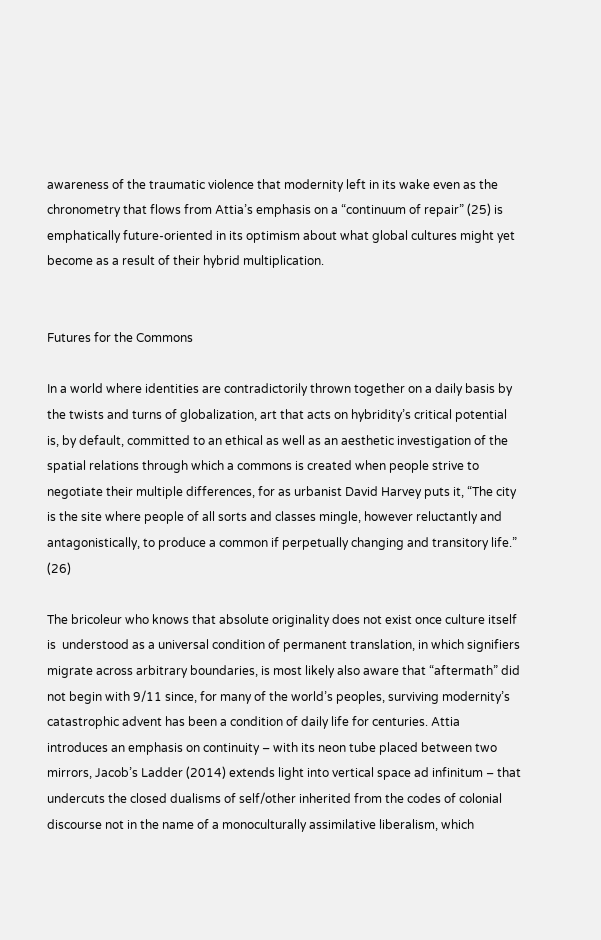awareness of the traumatic violence that modernity left in its wake even as the chronometry that flows from Attia’s emphasis on a “continuum of repair” (25) is emphatically future-oriented in its optimism about what global cultures might yet become as a result of their hybrid multiplication.


Futures for the Commons

In a world where identities are contradictorily thrown together on a daily basis by the twists and turns of globalization, art that acts on hybridity’s critical potential is, by default, committed to an ethical as well as an aesthetic investigation of the spatial relations through which a commons is created when people strive to negotiate their multiple differences, for as urbanist David Harvey puts it, “The city is the site where people of all sorts and classes mingle, however reluctantly and antagonistically, to produce a common if perpetually changing and transitory life.” (26)

The bricoleur who knows that absolute originality does not exist once culture itself is  understood as a universal condition of permanent translation, in which signifiers migrate across arbitrary boundaries, is most likely also aware that “aftermath” did not begin with 9/11 since, for many of the world’s peoples, surviving modernity’s catastrophic advent has been a condition of daily life for centuries. Attia introduces an emphasis on continuity – with its neon tube placed between two mirrors, Jacob’s Ladder (2014) extends light into vertical space ad infinitum – that undercuts the closed dualisms of self/other inherited from the codes of colonial discourse not in the name of a monoculturally assimilative liberalism, which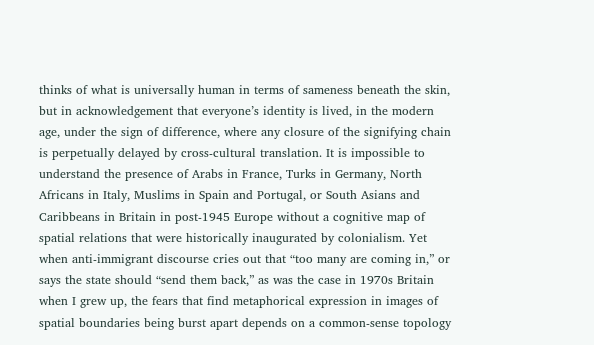thinks of what is universally human in terms of sameness beneath the skin, but in acknowledgement that everyone’s identity is lived, in the modern age, under the sign of difference, where any closure of the signifying chain is perpetually delayed by cross-cultural translation. It is impossible to understand the presence of Arabs in France, Turks in Germany, North Africans in Italy, Muslims in Spain and Portugal, or South Asians and Caribbeans in Britain in post-1945 Europe without a cognitive map of spatial relations that were historically inaugurated by colonialism. Yet when anti-immigrant discourse cries out that “too many are coming in,” or says the state should “send them back,” as was the case in 1970s Britain when I grew up, the fears that find metaphorical expression in images of spatial boundaries being burst apart depends on a common-sense topology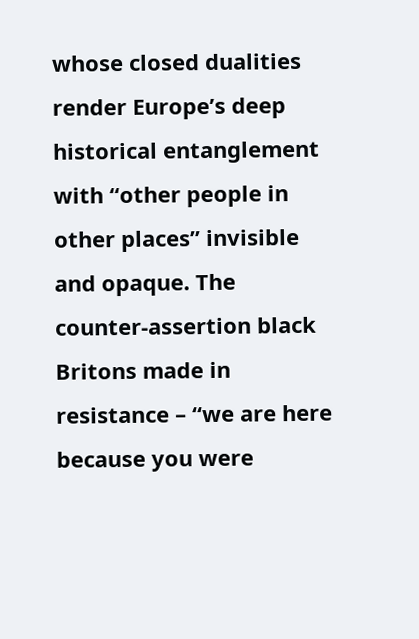whose closed dualities render Europe’s deep historical entanglement with “other people in other places” invisible and opaque. The counter-assertion black Britons made in resistance – “we are here because you were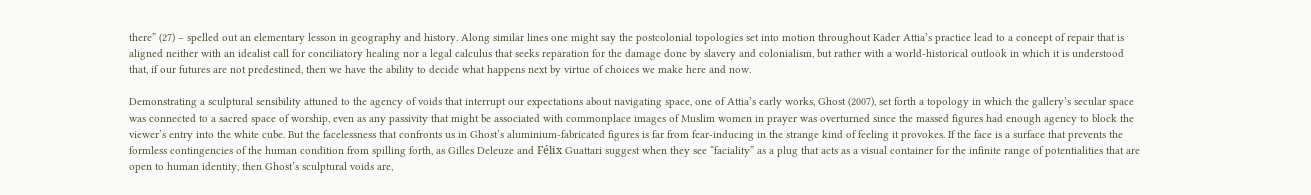there” (27) – spelled out an elementary lesson in geography and history. Along similar lines one might say the postcolonial topologies set into motion throughout Kader Attia’s practice lead to a concept of repair that is aligned neither with an idealist call for conciliatory healing nor a legal calculus that seeks reparation for the damage done by slavery and colonialism, but rather with a world-historical outlook in which it is understood that, if our futures are not predestined, then we have the ability to decide what happens next by virtue of choices we make here and now.

Demonstrating a sculptural sensibility attuned to the agency of voids that interrupt our expectations about navigating space, one of Attia’s early works, Ghost (2007), set forth a topology in which the gallery’s secular space was connected to a sacred space of worship, even as any passivity that might be associated with commonplace images of Muslim women in prayer was overturned since the massed figures had enough agency to block the viewer’s entry into the white cube. But the facelessness that confronts us in Ghost’s aluminium-fabricated figures is far from fear-inducing in the strange kind of feeling it provokes. If the face is a surface that prevents the formless contingencies of the human condition from spilling forth, as Gilles Deleuze and Félix Guattari suggest when they see “faciality” as a plug that acts as a visual container for the infinite range of potentialities that are open to human identity, then Ghost’s sculptural voids are,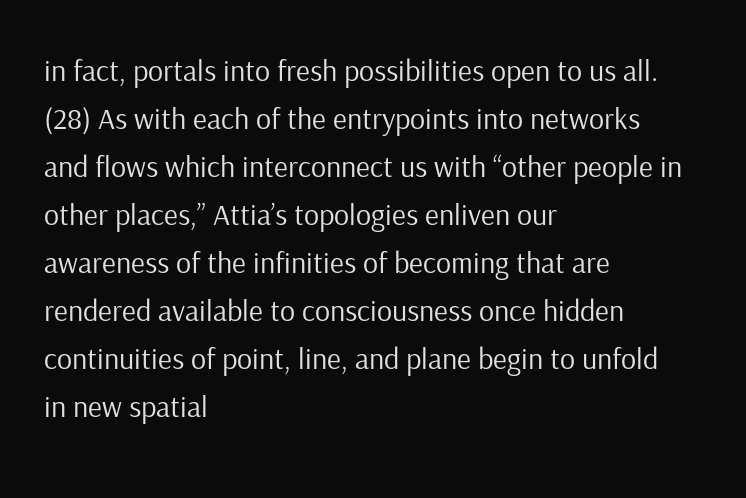in fact, portals into fresh possibilities open to us all. (28) As with each of the entrypoints into networks and flows which interconnect us with “other people in other places,” Attia’s topologies enliven our awareness of the infinities of becoming that are rendered available to consciousness once hidden continuities of point, line, and plane begin to unfold in new spatial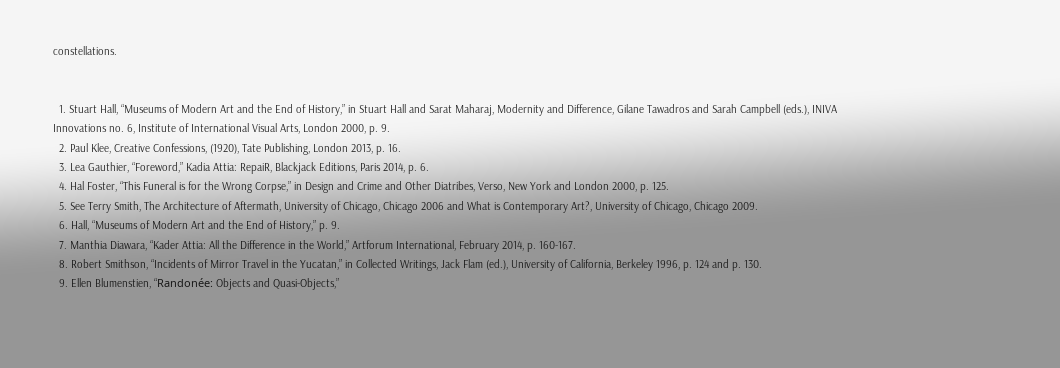constellations.


  1. Stuart Hall, “Museums of Modern Art and the End of History,” in Stuart Hall and Sarat Maharaj, Modernity and Difference, Gilane Tawadros and Sarah Campbell (eds.), INIVA Innovations no. 6, Institute of International Visual Arts, London 2000, p. 9.
  2. Paul Klee, Creative Confessions, (1920), Tate Publishing, London 2013, p. 16.
  3. Lea Gauthier, “Foreword,” Kadia Attia: RepaiR, Blackjack Editions, Paris 2014, p. 6.
  4. Hal Foster, “This Funeral is for the Wrong Corpse,” in Design and Crime and Other Diatribes, Verso, New York and London 2000, p. 125.
  5. See Terry Smith, The Architecture of Aftermath, University of Chicago, Chicago 2006 and What is Contemporary Art?, University of Chicago, Chicago 2009.
  6. Hall, “Museums of Modern Art and the End of History,” p. 9.
  7. Manthia Diawara, “Kader Attia: All the Difference in the World,” Artforum International, February 2014, p. 160-167.
  8. Robert Smithson, “Incidents of Mirror Travel in the Yucatan,” in Collected Writings, Jack Flam (ed.), University of California, Berkeley 1996, p. 124 and p. 130.
  9. Ellen Blumenstien, “Randonée: Objects and Quasi-Objects,”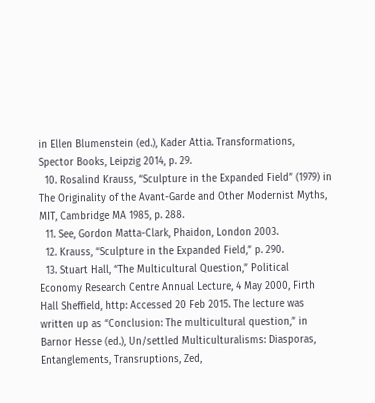in Ellen Blumenstein (ed.), Kader Attia. Transformations, Spector Books, Leipzig 2014, p. 29.
  10. Rosalind Krauss, “Sculpture in the Expanded Field” (1979) in The Originality of the Avant-Garde and Other Modernist Myths, MIT, Cambridge MA 1985, p. 288.
  11. See, Gordon Matta-Clark, Phaidon, London 2003.
  12. Krauss, “Sculpture in the Expanded Field,” p. 290.
  13. Stuart Hall, “The Multicultural Question,” Political Economy Research Centre Annual Lecture, 4 May 2000, Firth Hall Sheffield, http: Accessed 20 Feb 2015. The lecture was written up as “Conclusion: The multicultural question,” in Barnor Hesse (ed.), Un/settled Multiculturalisms: Diasporas, Entanglements, Transruptions, Zed,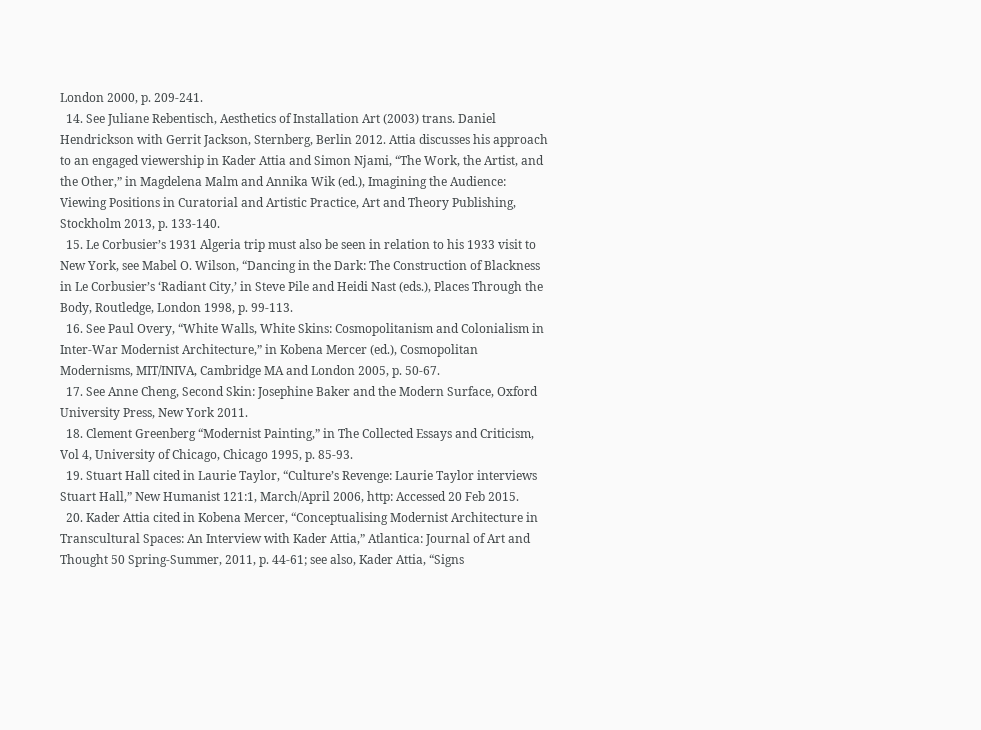London 2000, p. 209-241.
  14. See Juliane Rebentisch, Aesthetics of Installation Art (2003) trans. Daniel Hendrickson with Gerrit Jackson, Sternberg, Berlin 2012. Attia discusses his approach to an engaged viewership in Kader Attia and Simon Njami, “The Work, the Artist, and the Other,” in Magdelena Malm and Annika Wik (ed.), Imagining the Audience: Viewing Positions in Curatorial and Artistic Practice, Art and Theory Publishing, Stockholm 2013, p. 133-140.
  15. Le Corbusier’s 1931 Algeria trip must also be seen in relation to his 1933 visit to New York, see Mabel O. Wilson, “Dancing in the Dark: The Construction of Blackness in Le Corbusier’s ‘Radiant City,’ in Steve Pile and Heidi Nast (eds.), Places Through the Body, Routledge, London 1998, p. 99-113.
  16. See Paul Overy, “White Walls, White Skins: Cosmopolitanism and Colonialism in Inter-War Modernist Architecture,” in Kobena Mercer (ed.), Cosmopolitan Modernisms, MIT/INIVA, Cambridge MA and London 2005, p. 50-67.
  17. See Anne Cheng, Second Skin: Josephine Baker and the Modern Surface, Oxford University Press, New York 2011.
  18. Clement Greenberg “Modernist Painting,” in The Collected Essays and Criticism, Vol 4, University of Chicago, Chicago 1995, p. 85-93.
  19. Stuart Hall cited in Laurie Taylor, “Culture’s Revenge: Laurie Taylor interviews Stuart Hall,” New Humanist 121:1, March/April 2006, http: Accessed 20 Feb 2015.
  20. Kader Attia cited in Kobena Mercer, “Conceptualising Modernist Architecture in Transcultural Spaces: An Interview with Kader Attia,” Atlantica: Journal of Art and Thought 50 Spring-Summer, 2011, p. 44-61; see also, Kader Attia, “Signs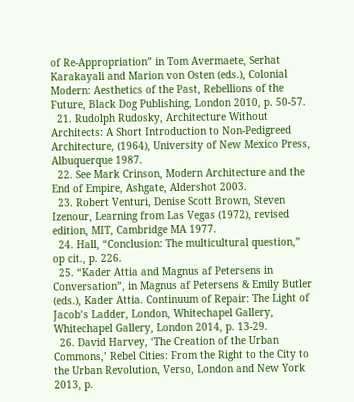of Re-Appropriation” in Tom Avermaete, Serhat Karakayali and Marion von Osten (eds.), Colonial Modern: Aesthetics of the Past, Rebellions of the Future, Black Dog Publishing, London 2010, p. 50-57.
  21. Rudolph Rudosky, Architecture Without Architects: A Short Introduction to Non-Pedigreed Architecture, (1964), University of New Mexico Press, Albuquerque 1987.
  22. See Mark Crinson, Modern Architecture and the End of Empire, Ashgate, Aldershot 2003.
  23. Robert Venturi, Denise Scott Brown, Steven Izenour, Learning from Las Vegas (1972), revised edition, MIT, Cambridge MA 1977.
  24. Hall, “Conclusion: The multicultural question,” op cit., p. 226.
  25. “Kader Attia and Magnus af Petersens in Conversation”, in Magnus af Petersens & Emily Butler (eds.), Kader Attia. Continuum of Repair: The Light of Jacob’s Ladder, London, Whitechapel Gallery, Whitechapel Gallery, London 2014, p. 13-29.
  26. David Harvey, ‘The Creation of the Urban Commons,’ Rebel Cities: From the Right to the City to the Urban Revolution, Verso, London and New York 2013, p.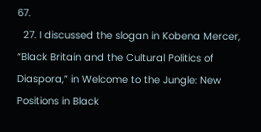67.
  27. I discussed the slogan in Kobena Mercer, “Black Britain and the Cultural Politics of Diaspora,” in Welcome to the Jungle: New Positions in Black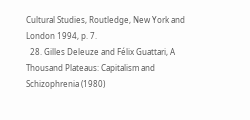Cultural Studies, Routledge, New York and London 1994, p. 7.
  28. Gilles Deleuze and Félix Guattari, A Thousand Plateaus: Capitalism and Schizophrenia (1980)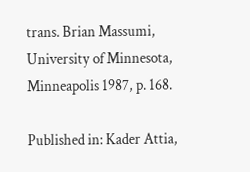trans. Brian Massumi, University of Minnesota, Minneapolis 1987, p. 168.

Published in: Kader Attia,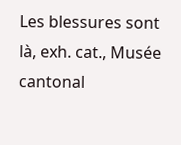Les blessures sont là, exh. cat., Musée cantonal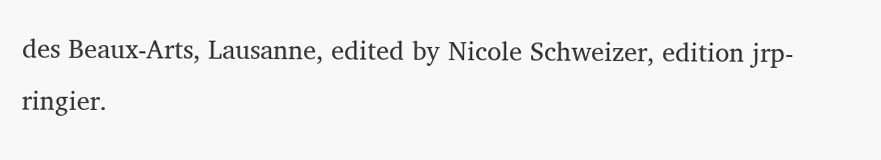des Beaux-Arts, Lausanne, edited by Nicole Schweizer, edition jrp-ringier.